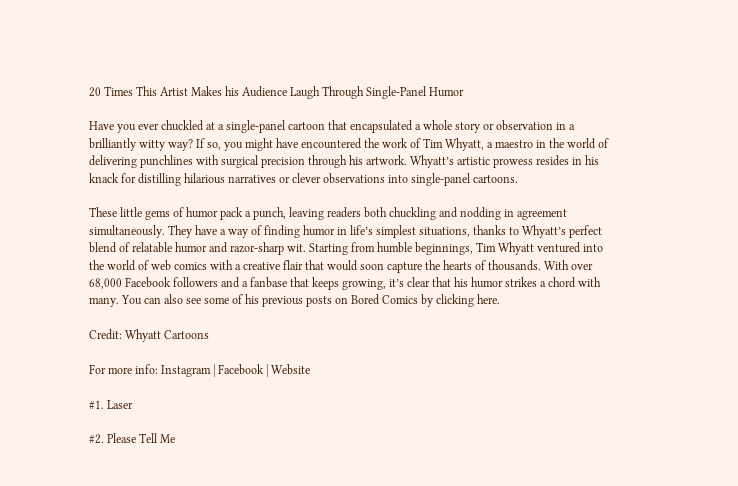20 Times This Artist Makes his Audience Laugh Through Single-Panel Humor

Have you ever chuckled at a single-panel cartoon that encapsulated a whole story or observation in a brilliantly witty way? If so, you might have encountered the work of Tim Whyatt, a maestro in the world of delivering punchlines with surgical precision through his artwork. Whyatt’s artistic prowess resides in his knack for distilling hilarious narratives or clever observations into single-panel cartoons.

These little gems of humor pack a punch, leaving readers both chuckling and nodding in agreement simultaneously. They have a way of finding humor in life’s simplest situations, thanks to Whyatt’s perfect blend of relatable humor and razor-sharp wit. Starting from humble beginnings, Tim Whyatt ventured into the world of web comics with a creative flair that would soon capture the hearts of thousands. With over 68,000 Facebook followers and a fanbase that keeps growing, it’s clear that his humor strikes a chord with many. You can also see some of his previous posts on Bored Comics by clicking here.

Credit: Whyatt Cartoons

For more info: Instagram | Facebook | Website

#1. Laser

#2. Please Tell Me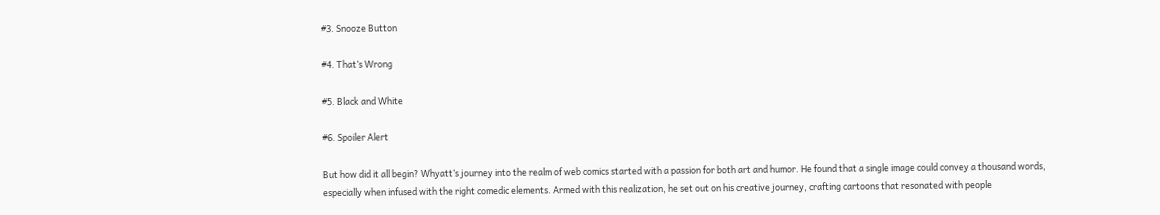#3. Snooze Button

#4. That’s Wrong

#5. Black and White

#6. Spoiler Alert

But how did it all begin? Whyatt’s journey into the realm of web comics started with a passion for both art and humor. He found that a single image could convey a thousand words, especially when infused with the right comedic elements. Armed with this realization, he set out on his creative journey, crafting cartoons that resonated with people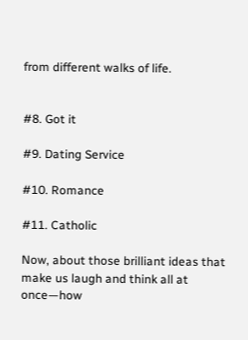from different walks of life.


#8. Got it

#9. Dating Service

#10. Romance

#11. Catholic

Now, about those brilliant ideas that make us laugh and think all at once—how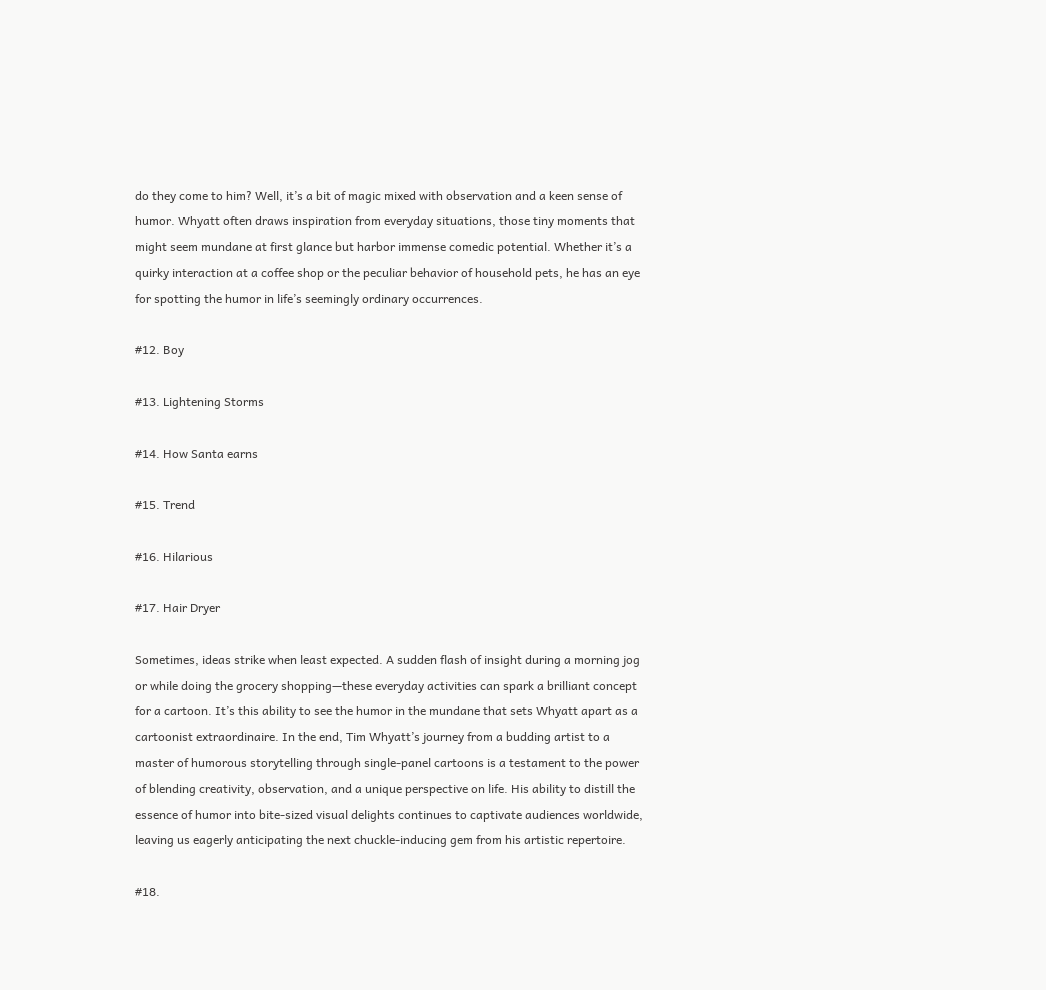do they come to him? Well, it’s a bit of magic mixed with observation and a keen sense of humor. Whyatt often draws inspiration from everyday situations, those tiny moments that might seem mundane at first glance but harbor immense comedic potential. Whether it’s a quirky interaction at a coffee shop or the peculiar behavior of household pets, he has an eye for spotting the humor in life’s seemingly ordinary occurrences.

#12. Boy

#13. Lightening Storms

#14. How Santa earns

#15. Trend

#16. Hilarious

#17. Hair Dryer

Sometimes, ideas strike when least expected. A sudden flash of insight during a morning jog or while doing the grocery shopping—these everyday activities can spark a brilliant concept for a cartoon. It’s this ability to see the humor in the mundane that sets Whyatt apart as a cartoonist extraordinaire. In the end, Tim Whyatt’s journey from a budding artist to a master of humorous storytelling through single-panel cartoons is a testament to the power of blending creativity, observation, and a unique perspective on life. His ability to distill the essence of humor into bite-sized visual delights continues to captivate audiences worldwide, leaving us eagerly anticipating the next chuckle-inducing gem from his artistic repertoire.

#18.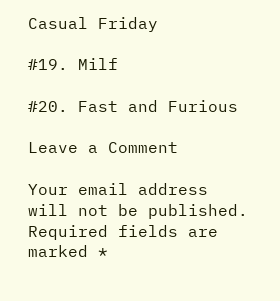Casual Friday

#19. Milf

#20. Fast and Furious

Leave a Comment

Your email address will not be published. Required fields are marked *